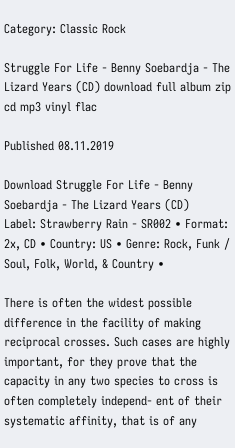Category: Classic Rock

Struggle For Life - Benny Soebardja - The Lizard Years (CD) download full album zip cd mp3 vinyl flac

Published 08.11.2019

Download Struggle For Life - Benny Soebardja - The Lizard Years (CD)
Label: Strawberry Rain - SR002 • Format: 2x, CD • Country: US • Genre: Rock, Funk / Soul, Folk, World, & Country •

There is often the widest possible difference in the facility of making reciprocal crosses. Such cases are highly important, for they prove that the capacity in any two species to cross is often completely independ- ent of their systematic affinity, that is of any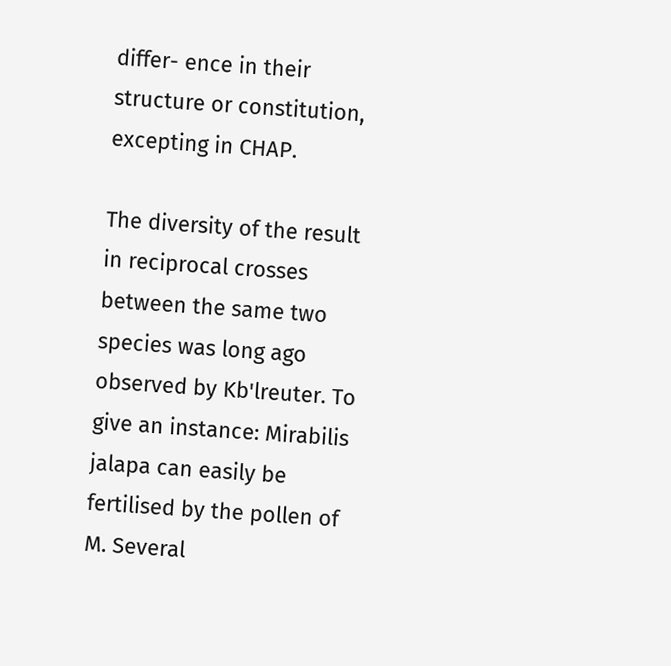differ- ence in their structure or constitution, excepting in CHAP.

The diversity of the result in reciprocal crosses between the same two species was long ago observed by Kb'lreuter. To give an instance: Mirabilis jalapa can easily be fertilised by the pollen of M. Several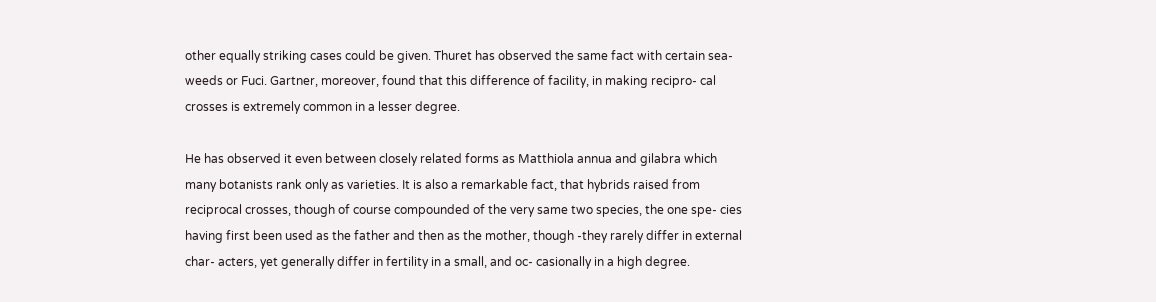other equally striking cases could be given. Thuret has observed the same fact with certain sea-weeds or Fuci. Gartner, moreover, found that this difference of facility, in making recipro- cal crosses is extremely common in a lesser degree.

He has observed it even between closely related forms as Matthiola annua and gilabra which many botanists rank only as varieties. It is also a remarkable fact, that hybrids raised from reciprocal crosses, though of course compounded of the very same two species, the one spe- cies having first been used as the father and then as the mother, though -they rarely differ in external char- acters, yet generally differ in fertility in a small, and oc- casionally in a high degree.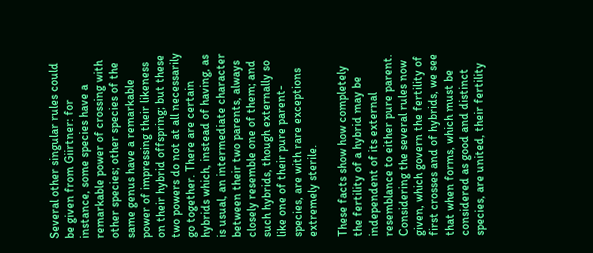Several other singular rules could be given from Giirtner: for instance, some species have a remarkable power of crossing with other species; other species of the same genus have a remarkable power of impressing their likeness on their hybrid offspring; but these two powers do not at all necessarily go together. There are certain hybrids which, instead of having, as is usual, an intermediate character between their two parents, always closely resemble one of them; and such hybrids, though externally so like one of their pure parent- species, are with rare exceptions extremely sterile.

These facts show how completely the fertility of a hybrid may be independent of its external resemblance to either pure parent. Considering the several rules now given, which govern the fertility of first crosses and of hybrids, we see that when forms, which must be considered as good and distinct species, are united, their fertility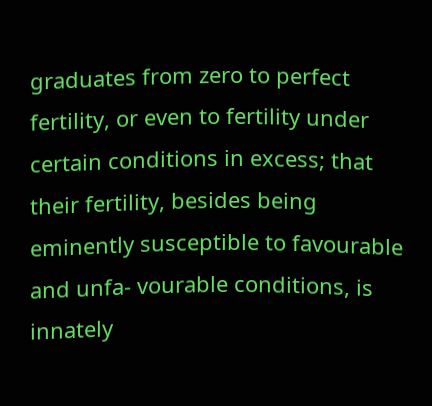graduates from zero to perfect fertility, or even to fertility under certain conditions in excess; that their fertility, besides being eminently susceptible to favourable and unfa- vourable conditions, is innately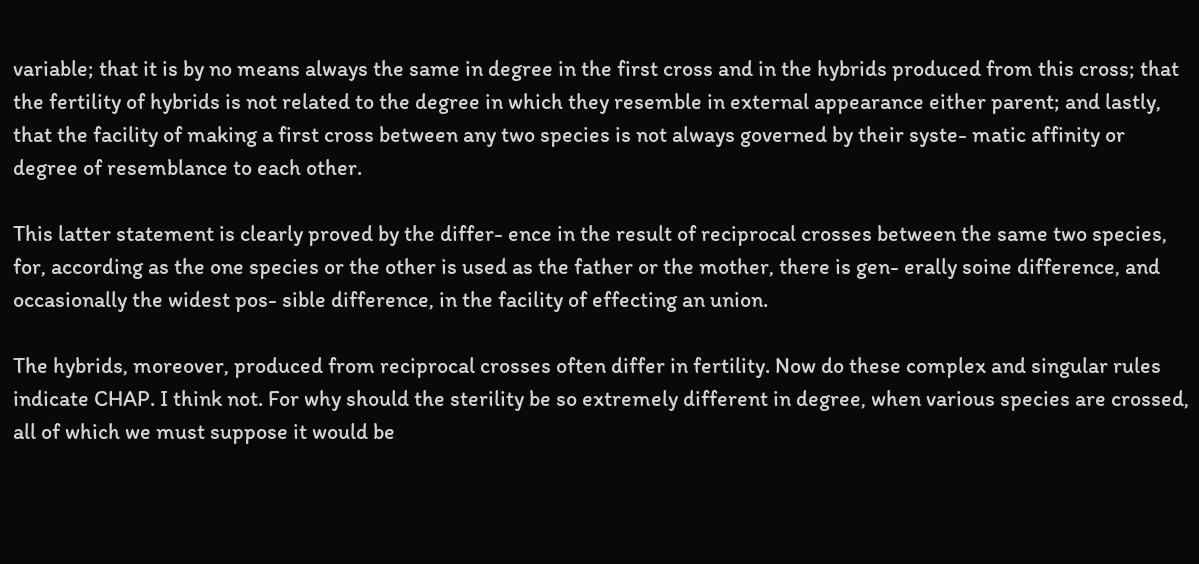variable; that it is by no means always the same in degree in the first cross and in the hybrids produced from this cross; that the fertility of hybrids is not related to the degree in which they resemble in external appearance either parent; and lastly, that the facility of making a first cross between any two species is not always governed by their syste- matic affinity or degree of resemblance to each other.

This latter statement is clearly proved by the differ- ence in the result of reciprocal crosses between the same two species, for, according as the one species or the other is used as the father or the mother, there is gen- erally soine difference, and occasionally the widest pos- sible difference, in the facility of effecting an union.

The hybrids, moreover, produced from reciprocal crosses often differ in fertility. Now do these complex and singular rules indicate CHAP. I think not. For why should the sterility be so extremely different in degree, when various species are crossed, all of which we must suppose it would be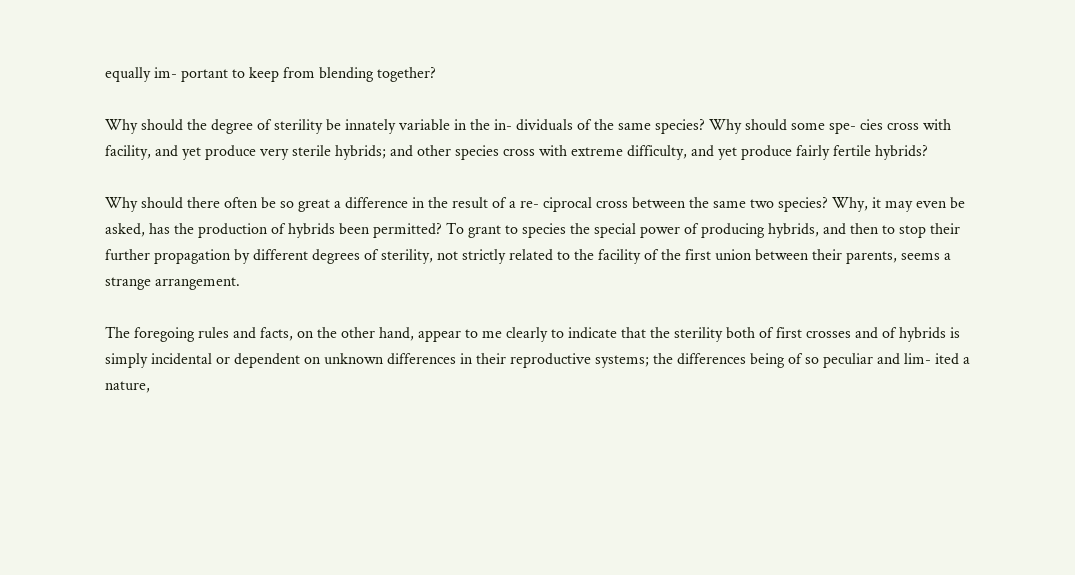equally im- portant to keep from blending together?

Why should the degree of sterility be innately variable in the in- dividuals of the same species? Why should some spe- cies cross with facility, and yet produce very sterile hybrids; and other species cross with extreme difficulty, and yet produce fairly fertile hybrids?

Why should there often be so great a difference in the result of a re- ciprocal cross between the same two species? Why, it may even be asked, has the production of hybrids been permitted? To grant to species the special power of producing hybrids, and then to stop their further propagation by different degrees of sterility, not strictly related to the facility of the first union between their parents, seems a strange arrangement.

The foregoing rules and facts, on the other hand, appear to me clearly to indicate that the sterility both of first crosses and of hybrids is simply incidental or dependent on unknown differences in their reproductive systems; the differences being of so peculiar and lim- ited a nature,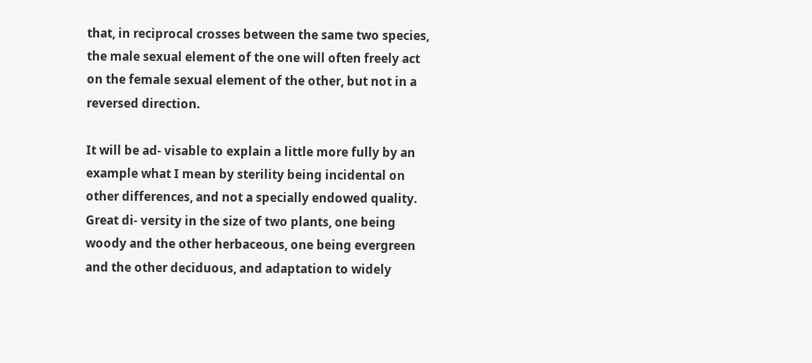that, in reciprocal crosses between the same two species, the male sexual element of the one will often freely act on the female sexual element of the other, but not in a reversed direction.

It will be ad- visable to explain a little more fully by an example what I mean by sterility being incidental on other differences, and not a specially endowed quality. Great di- versity in the size of two plants, one being woody and the other herbaceous, one being evergreen and the other deciduous, and adaptation to widely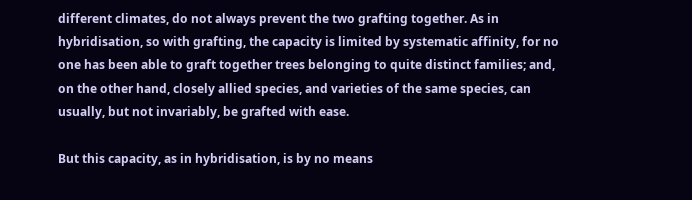different climates, do not always prevent the two grafting together. As in hybridisation, so with grafting, the capacity is limited by systematic affinity, for no one has been able to graft together trees belonging to quite distinct families; and, on the other hand, closely allied species, and varieties of the same species, can usually, but not invariably, be grafted with ease.

But this capacity, as in hybridisation, is by no means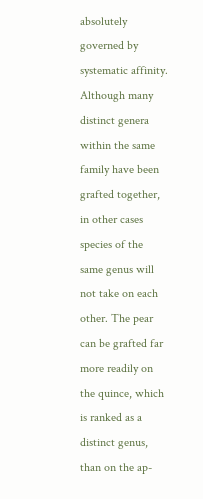absolutely governed by systematic affinity. Although many distinct genera within the same family have been grafted together, in other cases species of the same genus will not take on each other. The pear can be grafted far more readily on the quince, which is ranked as a distinct genus, than on the ap-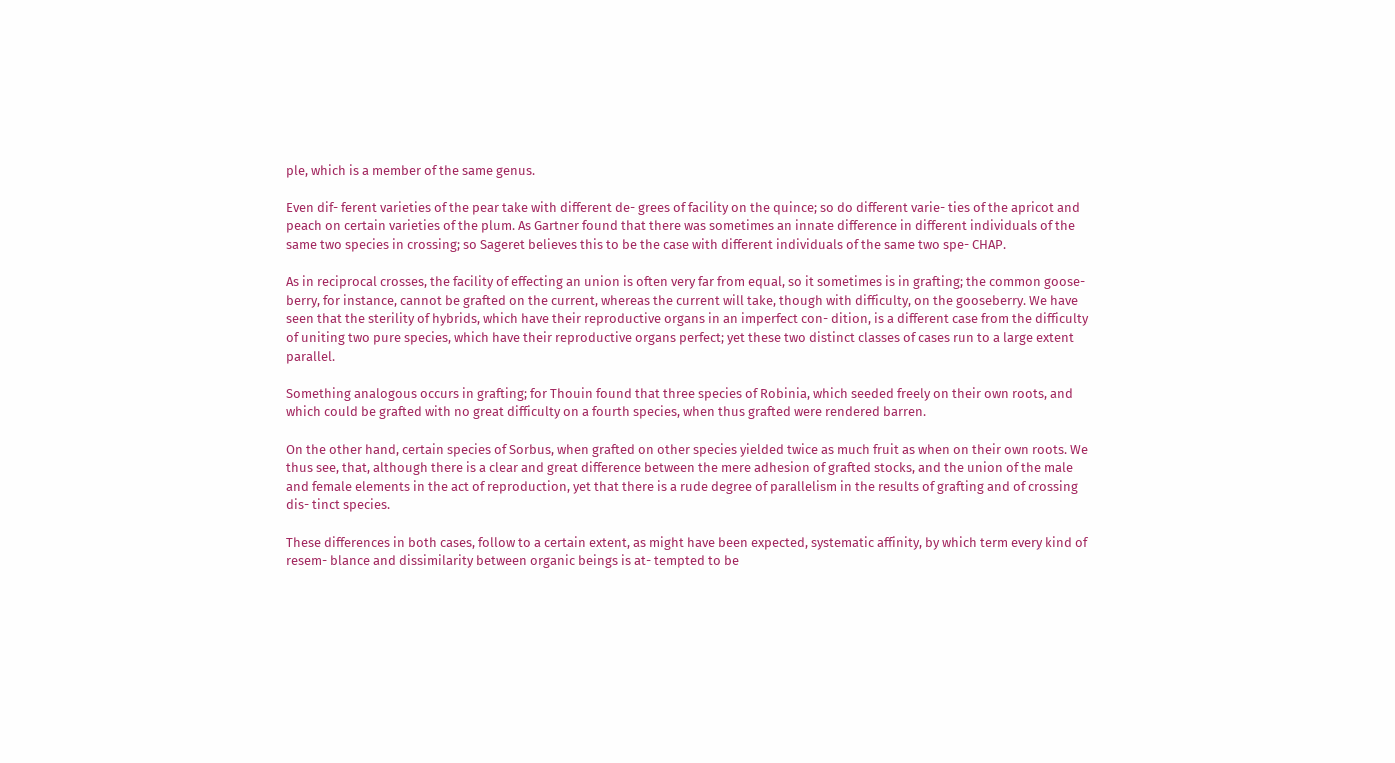ple, which is a member of the same genus.

Even dif- ferent varieties of the pear take with different de- grees of facility on the quince; so do different varie- ties of the apricot and peach on certain varieties of the plum. As Gartner found that there was sometimes an innate difference in different individuals of the same two species in crossing; so Sageret believes this to be the case with different individuals of the same two spe- CHAP.

As in reciprocal crosses, the facility of effecting an union is often very far from equal, so it sometimes is in grafting; the common goose- berry, for instance, cannot be grafted on the current, whereas the current will take, though with difficulty, on the gooseberry. We have seen that the sterility of hybrids, which have their reproductive organs in an imperfect con- dition, is a different case from the difficulty of uniting two pure species, which have their reproductive organs perfect; yet these two distinct classes of cases run to a large extent parallel.

Something analogous occurs in grafting; for Thouin found that three species of Robinia, which seeded freely on their own roots, and which could be grafted with no great difficulty on a fourth species, when thus grafted were rendered barren.

On the other hand, certain species of Sorbus, when grafted on other species yielded twice as much fruit as when on their own roots. We thus see, that, although there is a clear and great difference between the mere adhesion of grafted stocks, and the union of the male and female elements in the act of reproduction, yet that there is a rude degree of parallelism in the results of grafting and of crossing dis- tinct species.

These differences in both cases, follow to a certain extent, as might have been expected, systematic affinity, by which term every kind of resem- blance and dissimilarity between organic beings is at- tempted to be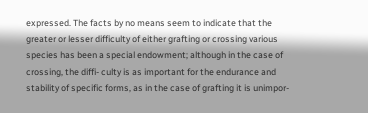expressed. The facts by no means seem to indicate that the greater or lesser difficulty of either grafting or crossing various species has been a special endowment; although in the case of crossing, the diffi- culty is as important for the endurance and stability of specific forms, as in the case of grafting it is unimpor-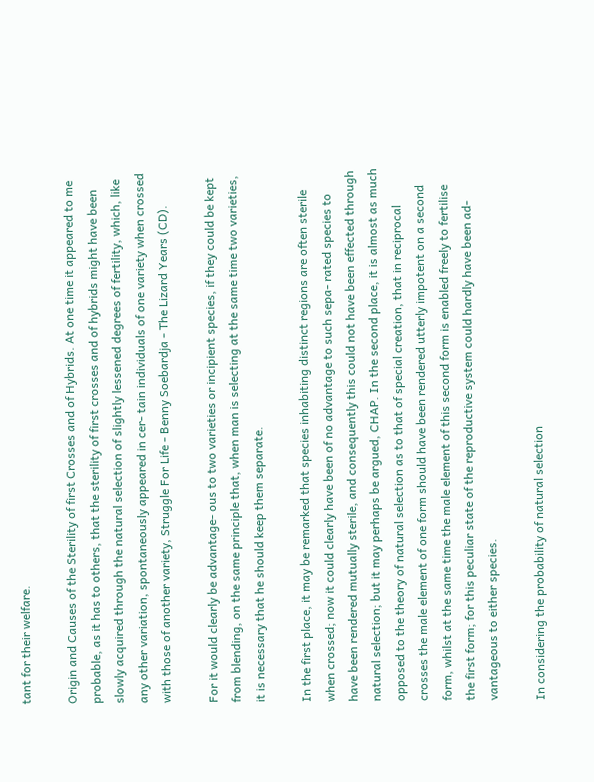tant for their welfare.

Origin and Causes of the Sterility of first Crosses and of Hybrids. At one time it appeared to me probable, as it has to others, that the sterility of first crosses and of hybrids might have been slowly acquired through the natural selection of slightly lessened degrees of fertility, which, like any other variation, spontaneously appeared in cer- tain individuals of one variety when crossed with those of another variety, Struggle For Life - Benny Soebardja - The Lizard Years (CD).

For it would clearly be advantage- ous to two varieties or incipient species, if they could be kept from blending, on the same principle that, when man is selecting at the same time two varieties, it is necessary that he should keep them separate.

In the first place, it may be remarked that species inhabiting distinct regions are often sterile when crossed; now it could clearly have been of no advantage to such sepa- rated species to have been rendered mutually sterile, and consequently this could not have been effected through natural selection; but it may perhaps be argued, CHAP. In the second place, it is almost as much opposed to the theory of natural selection as to that of special creation, that in reciprocal crosses the male element of one form should have been rendered utterly impotent on a second form, whilst at the same time the male element of this second form is enabled freely to fertilise the first form; for this peculiar state of the reproductive system could hardly have been ad- vantageous to either species.

In considering the probability of natural selection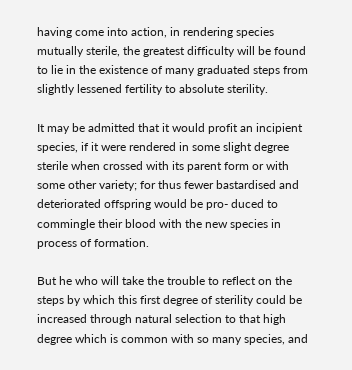having come into action, in rendering species mutually sterile, the greatest difficulty will be found to lie in the existence of many graduated steps from slightly lessened fertility to absolute sterility.

It may be admitted that it would profit an incipient species, if it were rendered in some slight degree sterile when crossed with its parent form or with some other variety; for thus fewer bastardised and deteriorated offspring would be pro- duced to commingle their blood with the new species in process of formation.

But he who will take the trouble to reflect on the steps by which this first degree of sterility could be increased through natural selection to that high degree which is common with so many species, and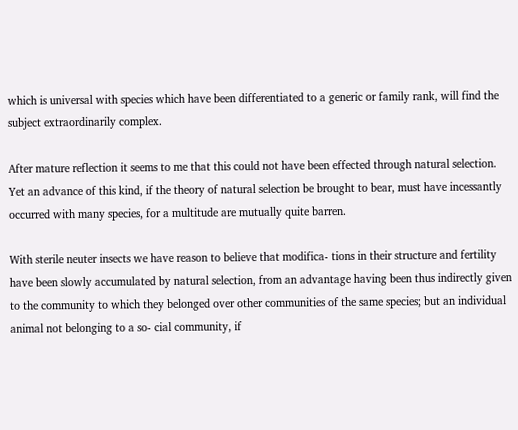which is universal with species which have been differentiated to a generic or family rank, will find the subject extraordinarily complex.

After mature reflection it seems to me that this could not have been effected through natural selection. Yet an advance of this kind, if the theory of natural selection be brought to bear, must have incessantly occurred with many species, for a multitude are mutually quite barren.

With sterile neuter insects we have reason to believe that modifica- tions in their structure and fertility have been slowly accumulated by natural selection, from an advantage having been thus indirectly given to the community to which they belonged over other communities of the same species; but an individual animal not belonging to a so- cial community, if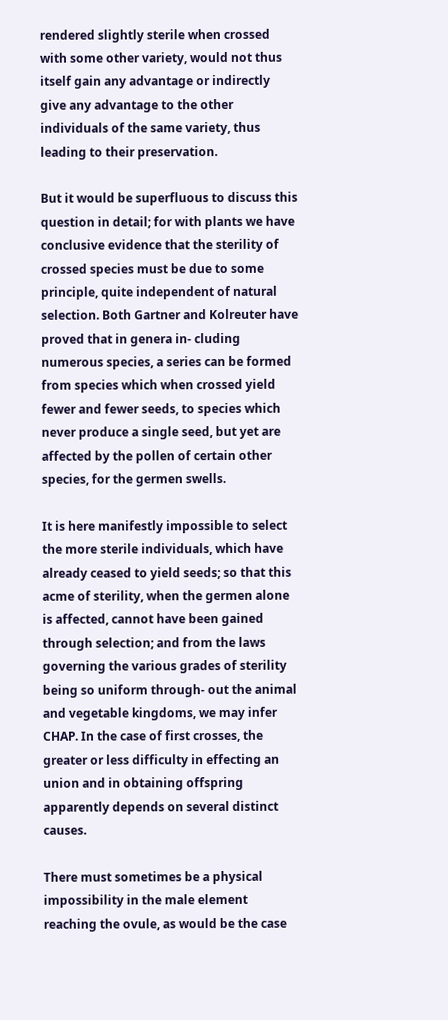rendered slightly sterile when crossed with some other variety, would not thus itself gain any advantage or indirectly give any advantage to the other individuals of the same variety, thus leading to their preservation.

But it would be superfluous to discuss this question in detail; for with plants we have conclusive evidence that the sterility of crossed species must be due to some principle, quite independent of natural selection. Both Gartner and Kolreuter have proved that in genera in- cluding numerous species, a series can be formed from species which when crossed yield fewer and fewer seeds, to species which never produce a single seed, but yet are affected by the pollen of certain other species, for the germen swells.

It is here manifestly impossible to select the more sterile individuals, which have already ceased to yield seeds; so that this acme of sterility, when the germen alone is affected, cannot have been gained through selection; and from the laws governing the various grades of sterility being so uniform through- out the animal and vegetable kingdoms, we may infer CHAP. In the case of first crosses, the greater or less difficulty in effecting an union and in obtaining offspring apparently depends on several distinct causes.

There must sometimes be a physical impossibility in the male element reaching the ovule, as would be the case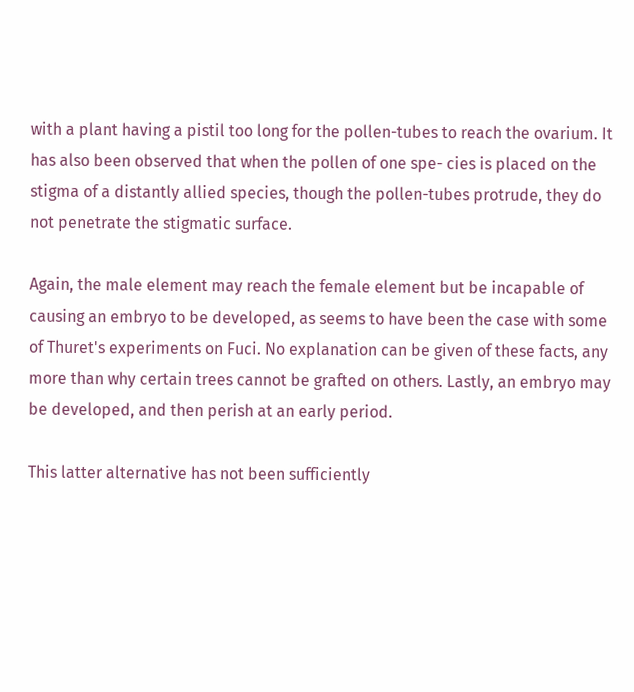with a plant having a pistil too long for the pollen-tubes to reach the ovarium. It has also been observed that when the pollen of one spe- cies is placed on the stigma of a distantly allied species, though the pollen-tubes protrude, they do not penetrate the stigmatic surface.

Again, the male element may reach the female element but be incapable of causing an embryo to be developed, as seems to have been the case with some of Thuret's experiments on Fuci. No explanation can be given of these facts, any more than why certain trees cannot be grafted on others. Lastly, an embryo may be developed, and then perish at an early period.

This latter alternative has not been sufficiently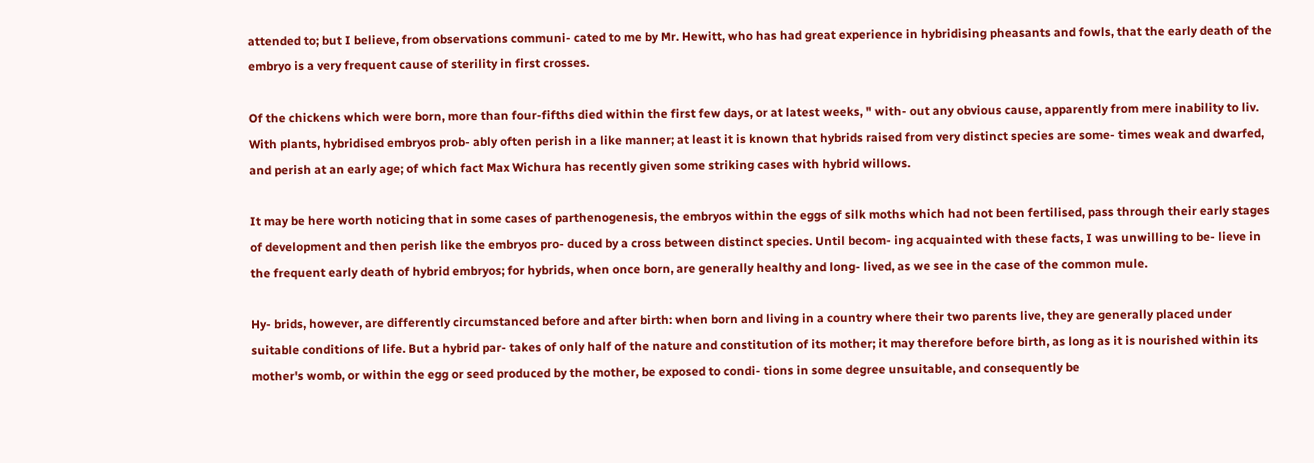attended to; but I believe, from observations communi- cated to me by Mr. Hewitt, who has had great experience in hybridising pheasants and fowls, that the early death of the embryo is a very frequent cause of sterility in first crosses.

Of the chickens which were born, more than four-fifths died within the first few days, or at latest weeks, " with- out any obvious cause, apparently from mere inability to liv. With plants, hybridised embryos prob- ably often perish in a like manner; at least it is known that hybrids raised from very distinct species are some- times weak and dwarfed, and perish at an early age; of which fact Max Wichura has recently given some striking cases with hybrid willows.

It may be here worth noticing that in some cases of parthenogenesis, the embryos within the eggs of silk moths which had not been fertilised, pass through their early stages of development and then perish like the embryos pro- duced by a cross between distinct species. Until becom- ing acquainted with these facts, I was unwilling to be- lieve in the frequent early death of hybrid embryos; for hybrids, when once born, are generally healthy and long- lived, as we see in the case of the common mule.

Hy- brids, however, are differently circumstanced before and after birth: when born and living in a country where their two parents live, they are generally placed under suitable conditions of life. But a hybrid par- takes of only half of the nature and constitution of its mother; it may therefore before birth, as long as it is nourished within its mother's womb, or within the egg or seed produced by the mother, be exposed to condi- tions in some degree unsuitable, and consequently be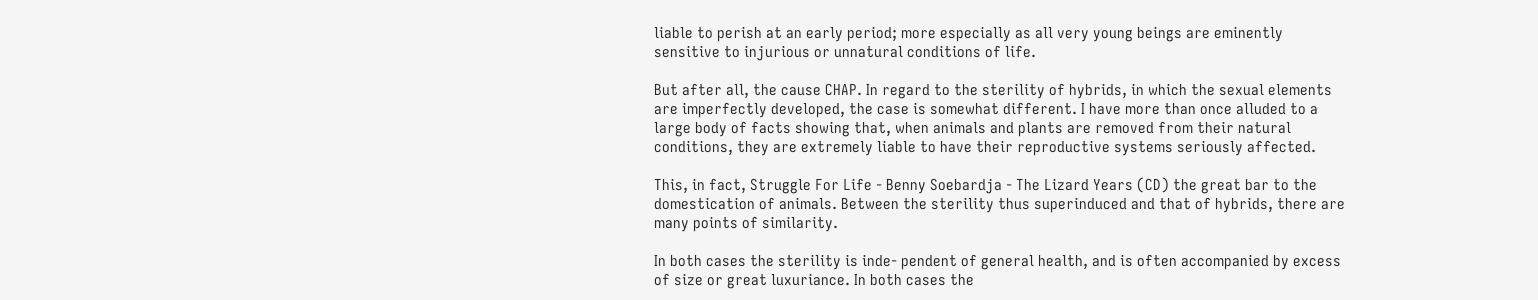liable to perish at an early period; more especially as all very young beings are eminently sensitive to injurious or unnatural conditions of life.

But after all, the cause CHAP. In regard to the sterility of hybrids, in which the sexual elements are imperfectly developed, the case is somewhat different. I have more than once alluded to a large body of facts showing that, when animals and plants are removed from their natural conditions, they are extremely liable to have their reproductive systems seriously affected.

This, in fact, Struggle For Life - Benny Soebardja - The Lizard Years (CD) the great bar to the domestication of animals. Between the sterility thus superinduced and that of hybrids, there are many points of similarity.

In both cases the sterility is inde- pendent of general health, and is often accompanied by excess of size or great luxuriance. In both cases the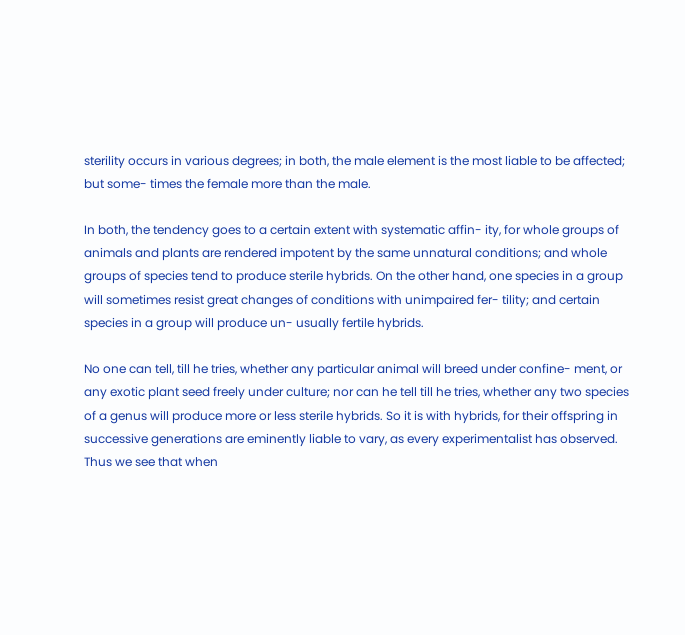sterility occurs in various degrees; in both, the male element is the most liable to be affected; but some- times the female more than the male.

In both, the tendency goes to a certain extent with systematic affin- ity, for whole groups of animals and plants are rendered impotent by the same unnatural conditions; and whole groups of species tend to produce sterile hybrids. On the other hand, one species in a group will sometimes resist great changes of conditions with unimpaired fer- tility; and certain species in a group will produce un- usually fertile hybrids.

No one can tell, till he tries, whether any particular animal will breed under confine- ment, or any exotic plant seed freely under culture; nor can he tell till he tries, whether any two species of a genus will produce more or less sterile hybrids. So it is with hybrids, for their offspring in successive generations are eminently liable to vary, as every experimentalist has observed. Thus we see that when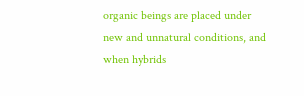organic beings are placed under new and unnatural conditions, and when hybrids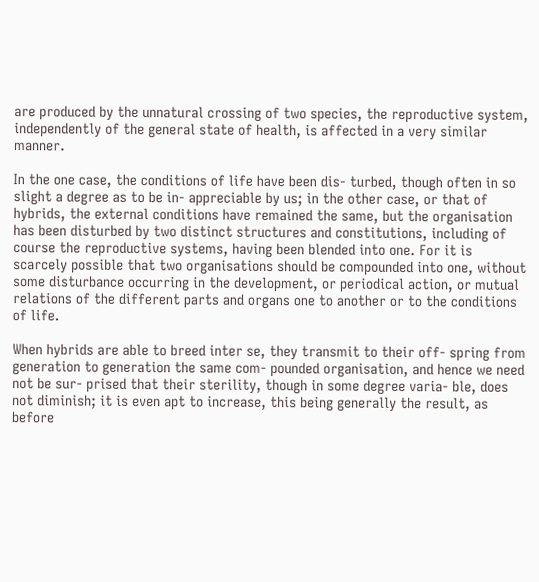are produced by the unnatural crossing of two species, the reproductive system, independently of the general state of health, is affected in a very similar manner.

In the one case, the conditions of life have been dis- turbed, though often in so slight a degree as to be in- appreciable by us; in the other case, or that of hybrids, the external conditions have remained the same, but the organisation has been disturbed by two distinct structures and constitutions, including of course the reproductive systems, having been blended into one. For it is scarcely possible that two organisations should be compounded into one, without some disturbance occurring in the development, or periodical action, or mutual relations of the different parts and organs one to another or to the conditions of life.

When hybrids are able to breed inter se, they transmit to their off- spring from generation to generation the same com- pounded organisation, and hence we need not be sur- prised that their sterility, though in some degree varia- ble, does not diminish; it is even apt to increase, this being generally the result, as before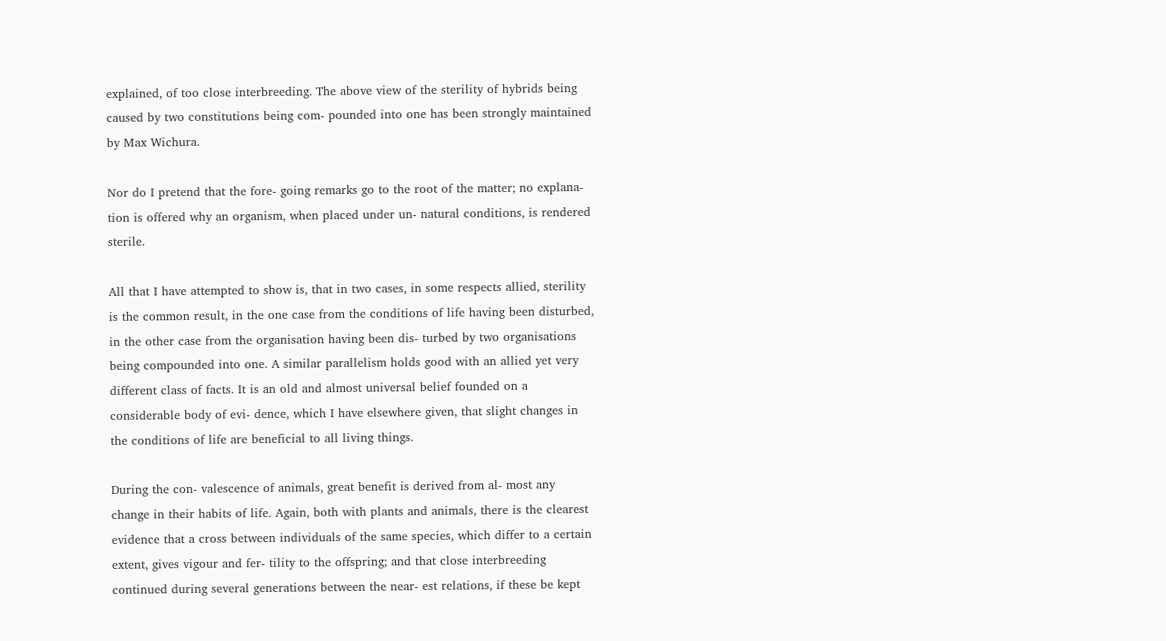explained, of too close interbreeding. The above view of the sterility of hybrids being caused by two constitutions being com- pounded into one has been strongly maintained by Max Wichura.

Nor do I pretend that the fore- going remarks go to the root of the matter; no explana- tion is offered why an organism, when placed under un- natural conditions, is rendered sterile.

All that I have attempted to show is, that in two cases, in some respects allied, sterility is the common result, in the one case from the conditions of life having been disturbed, in the other case from the organisation having been dis- turbed by two organisations being compounded into one. A similar parallelism holds good with an allied yet very different class of facts. It is an old and almost universal belief founded on a considerable body of evi- dence, which I have elsewhere given, that slight changes in the conditions of life are beneficial to all living things.

During the con- valescence of animals, great benefit is derived from al- most any change in their habits of life. Again, both with plants and animals, there is the clearest evidence that a cross between individuals of the same species, which differ to a certain extent, gives vigour and fer- tility to the offspring; and that close interbreeding continued during several generations between the near- est relations, if these be kept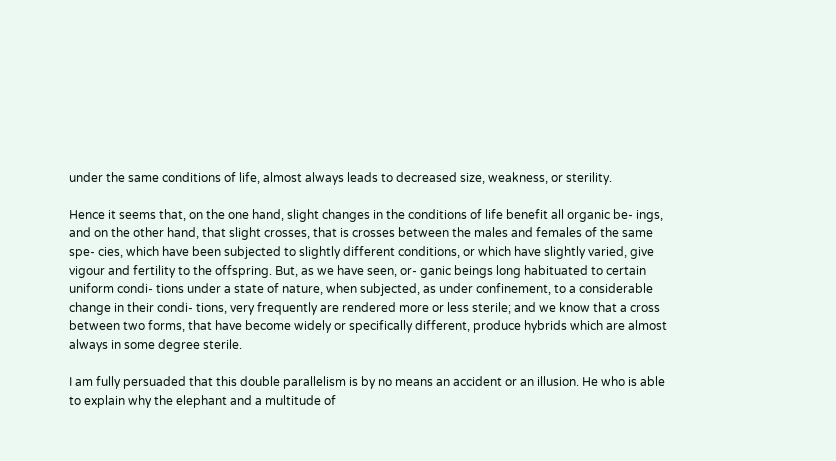under the same conditions of life, almost always leads to decreased size, weakness, or sterility.

Hence it seems that, on the one hand, slight changes in the conditions of life benefit all organic be- ings, and on the other hand, that slight crosses, that is crosses between the males and females of the same spe- cies, which have been subjected to slightly different conditions, or which have slightly varied, give vigour and fertility to the offspring. But, as we have seen, or- ganic beings long habituated to certain uniform condi- tions under a state of nature, when subjected, as under confinement, to a considerable change in their condi- tions, very frequently are rendered more or less sterile; and we know that a cross between two forms, that have become widely or specifically different, produce hybrids which are almost always in some degree sterile.

I am fully persuaded that this double parallelism is by no means an accident or an illusion. He who is able to explain why the elephant and a multitude of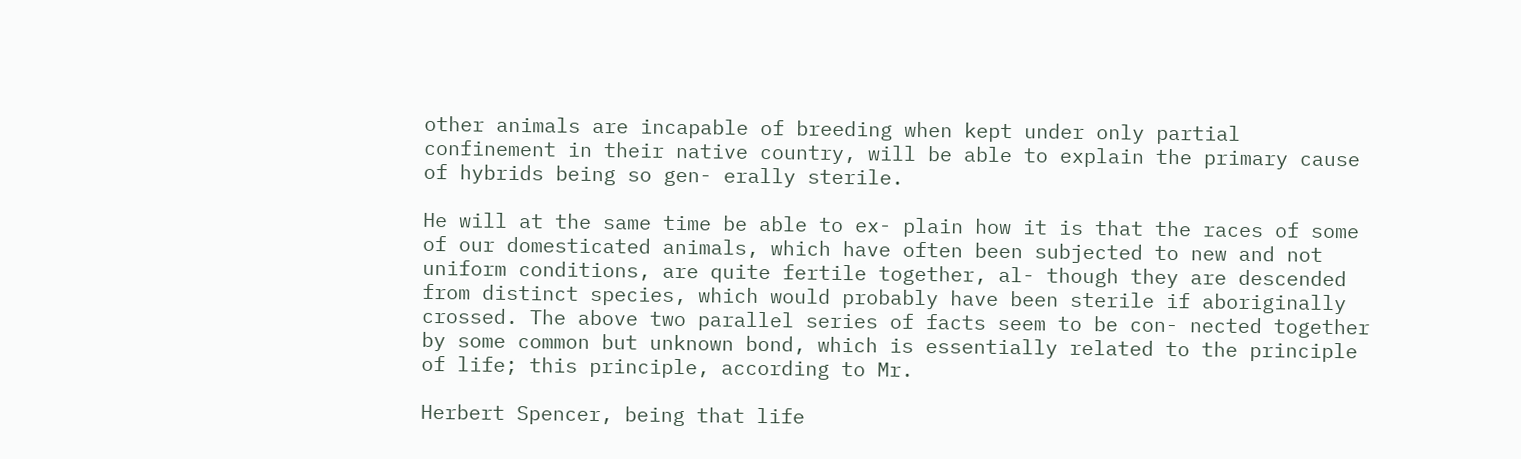other animals are incapable of breeding when kept under only partial confinement in their native country, will be able to explain the primary cause of hybrids being so gen- erally sterile.

He will at the same time be able to ex- plain how it is that the races of some of our domesticated animals, which have often been subjected to new and not uniform conditions, are quite fertile together, al- though they are descended from distinct species, which would probably have been sterile if aboriginally crossed. The above two parallel series of facts seem to be con- nected together by some common but unknown bond, which is essentially related to the principle of life; this principle, according to Mr.

Herbert Spencer, being that life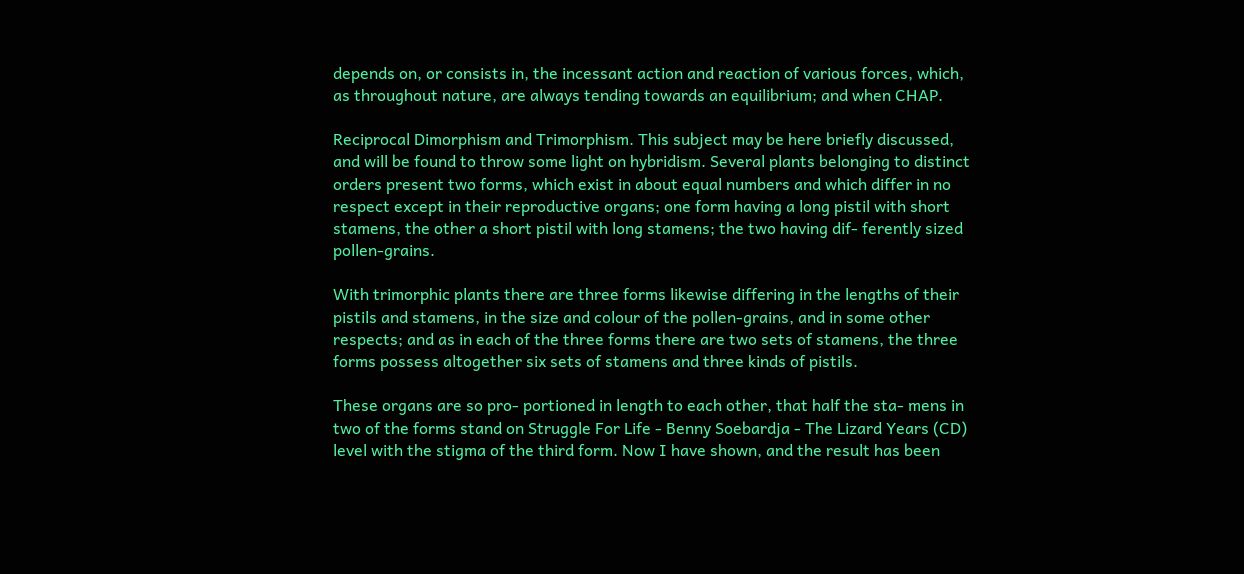depends on, or consists in, the incessant action and reaction of various forces, which, as throughout nature, are always tending towards an equilibrium; and when CHAP.

Reciprocal Dimorphism and Trimorphism. This subject may be here briefly discussed, and will be found to throw some light on hybridism. Several plants belonging to distinct orders present two forms, which exist in about equal numbers and which differ in no respect except in their reproductive organs; one form having a long pistil with short stamens, the other a short pistil with long stamens; the two having dif- ferently sized pollen-grains.

With trimorphic plants there are three forms likewise differing in the lengths of their pistils and stamens, in the size and colour of the pollen-grains, and in some other respects; and as in each of the three forms there are two sets of stamens, the three forms possess altogether six sets of stamens and three kinds of pistils.

These organs are so pro- portioned in length to each other, that half the sta- mens in two of the forms stand on Struggle For Life - Benny Soebardja - The Lizard Years (CD) level with the stigma of the third form. Now I have shown, and the result has been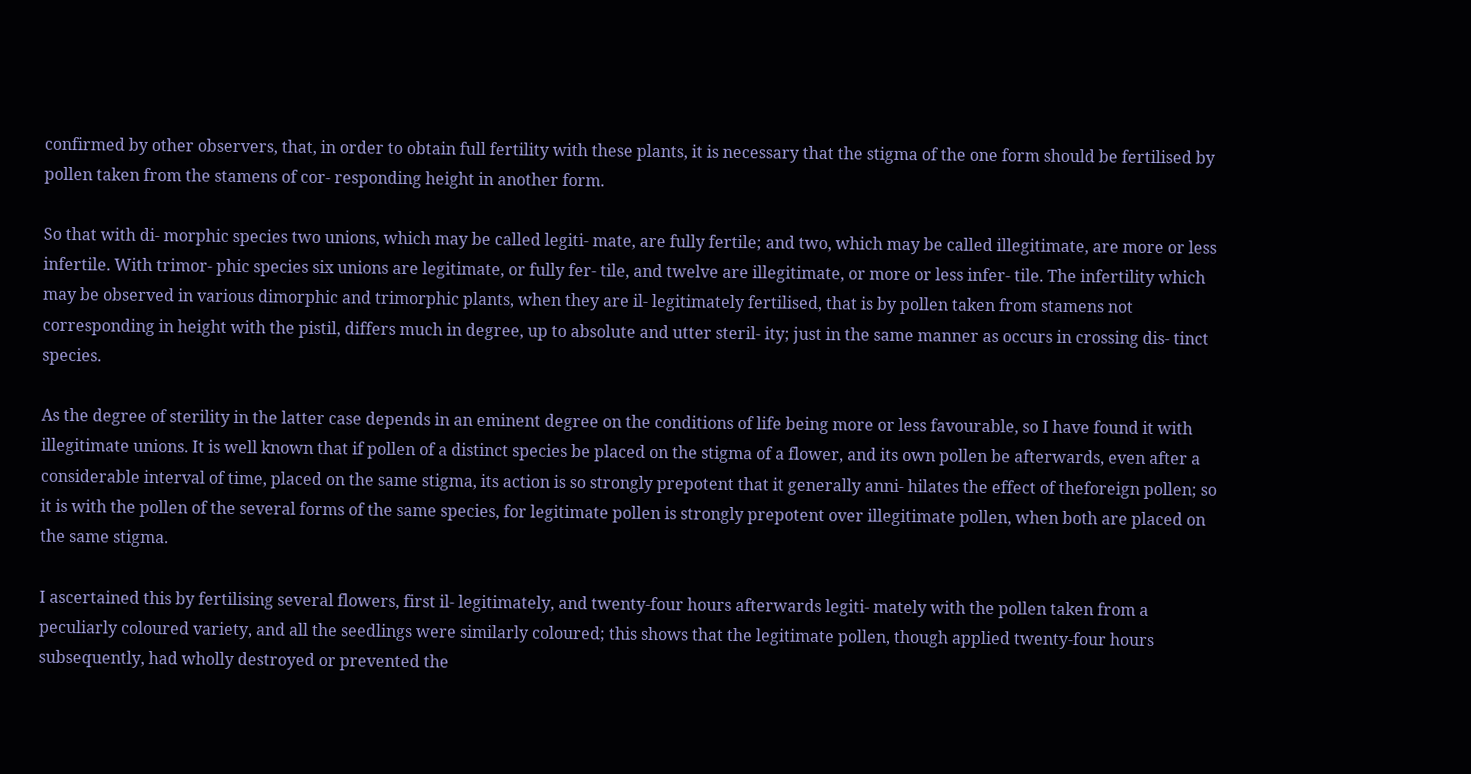confirmed by other observers, that, in order to obtain full fertility with these plants, it is necessary that the stigma of the one form should be fertilised by pollen taken from the stamens of cor- responding height in another form.

So that with di- morphic species two unions, which may be called legiti- mate, are fully fertile; and two, which may be called illegitimate, are more or less infertile. With trimor- phic species six unions are legitimate, or fully fer- tile, and twelve are illegitimate, or more or less infer- tile. The infertility which may be observed in various dimorphic and trimorphic plants, when they are il- legitimately fertilised, that is by pollen taken from stamens not corresponding in height with the pistil, differs much in degree, up to absolute and utter steril- ity; just in the same manner as occurs in crossing dis- tinct species.

As the degree of sterility in the latter case depends in an eminent degree on the conditions of life being more or less favourable, so I have found it with illegitimate unions. It is well known that if pollen of a distinct species be placed on the stigma of a flower, and its own pollen be afterwards, even after a considerable interval of time, placed on the same stigma, its action is so strongly prepotent that it generally anni- hilates the effect of theforeign pollen; so it is with the pollen of the several forms of the same species, for legitimate pollen is strongly prepotent over illegitimate pollen, when both are placed on the same stigma.

I ascertained this by fertilising several flowers, first il- legitimately, and twenty-four hours afterwards legiti- mately with the pollen taken from a peculiarly coloured variety, and all the seedlings were similarly coloured; this shows that the legitimate pollen, though applied twenty-four hours subsequently, had wholly destroyed or prevented the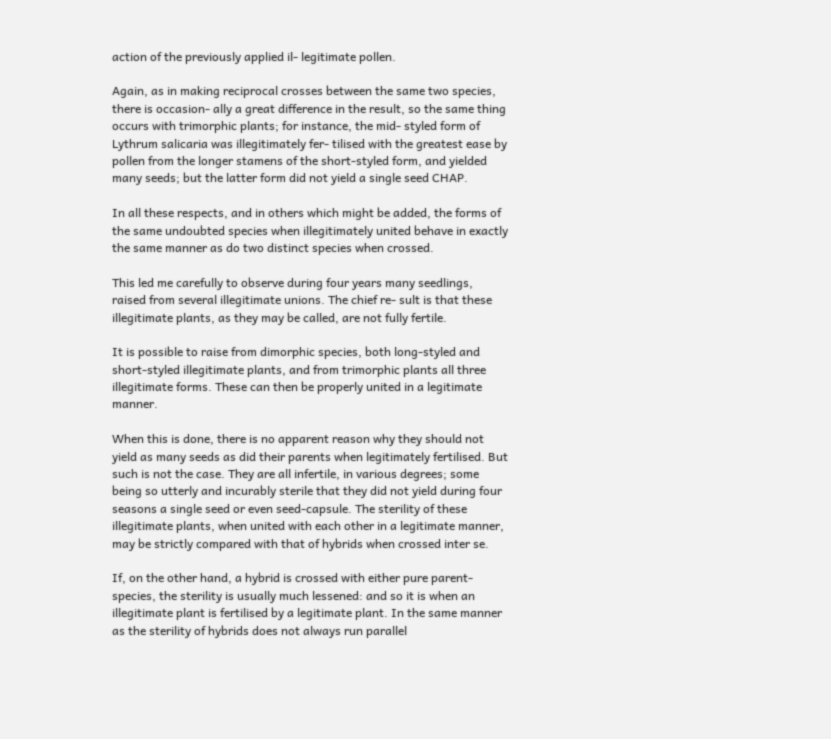action of the previously applied il- legitimate pollen.

Again, as in making reciprocal crosses between the same two species, there is occasion- ally a great difference in the result, so the same thing occurs with trimorphic plants; for instance, the mid- styled form of Lythrum salicaria was illegitimately fer- tilised with the greatest ease by pollen from the longer stamens of the short-styled form, and yielded many seeds; but the latter form did not yield a single seed CHAP.

In all these respects, and in others which might be added, the forms of the same undoubted species when illegitimately united behave in exactly the same manner as do two distinct species when crossed.

This led me carefully to observe during four years many seedlings, raised from several illegitimate unions. The chief re- sult is that these illegitimate plants, as they may be called, are not fully fertile.

It is possible to raise from dimorphic species, both long-styled and short-styled illegitimate plants, and from trimorphic plants all three illegitimate forms. These can then be properly united in a legitimate manner.

When this is done, there is no apparent reason why they should not yield as many seeds as did their parents when legitimately fertilised. But such is not the case. They are all infertile, in various degrees; some being so utterly and incurably sterile that they did not yield during four seasons a single seed or even seed-capsule. The sterility of these illegitimate plants, when united with each other in a legitimate manner, may be strictly compared with that of hybrids when crossed inter se.

If, on the other hand, a hybrid is crossed with either pure parent-species, the sterility is usually much lessened: and so it is when an illegitimate plant is fertilised by a legitimate plant. In the same manner as the sterility of hybrids does not always run parallel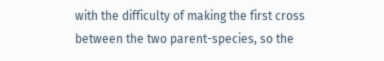with the difficulty of making the first cross between the two parent-species, so the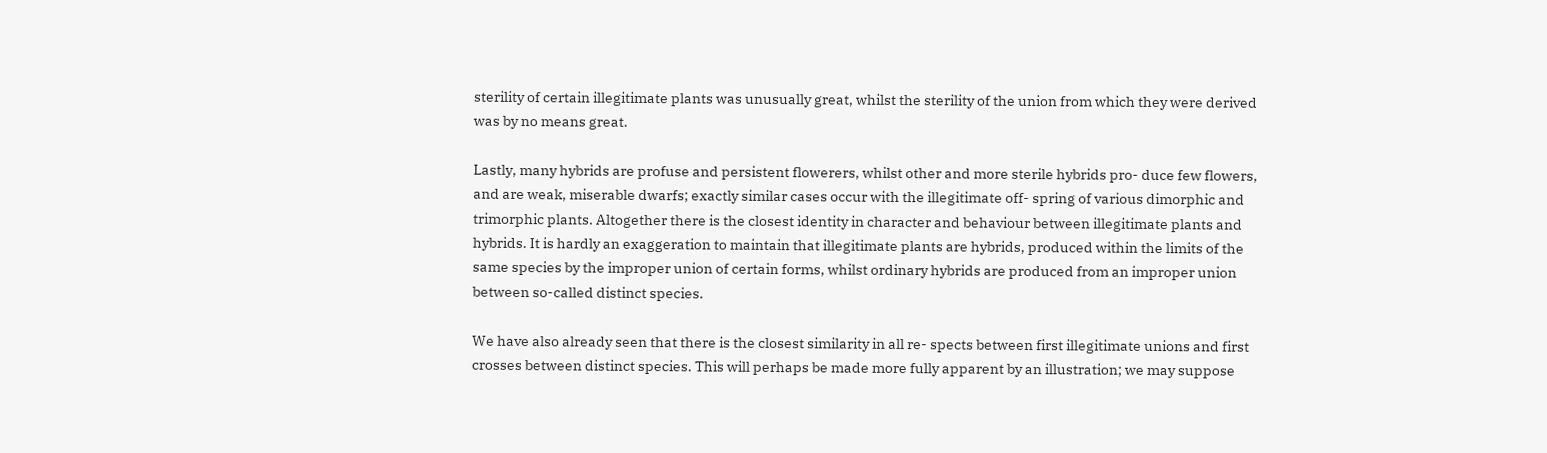sterility of certain illegitimate plants was unusually great, whilst the sterility of the union from which they were derived was by no means great.

Lastly, many hybrids are profuse and persistent flowerers, whilst other and more sterile hybrids pro- duce few flowers, and are weak, miserable dwarfs; exactly similar cases occur with the illegitimate off- spring of various dimorphic and trimorphic plants. Altogether there is the closest identity in character and behaviour between illegitimate plants and hybrids. It is hardly an exaggeration to maintain that illegitimate plants are hybrids, produced within the limits of the same species by the improper union of certain forms, whilst ordinary hybrids are produced from an improper union between so-called distinct species.

We have also already seen that there is the closest similarity in all re- spects between first illegitimate unions and first crosses between distinct species. This will perhaps be made more fully apparent by an illustration; we may suppose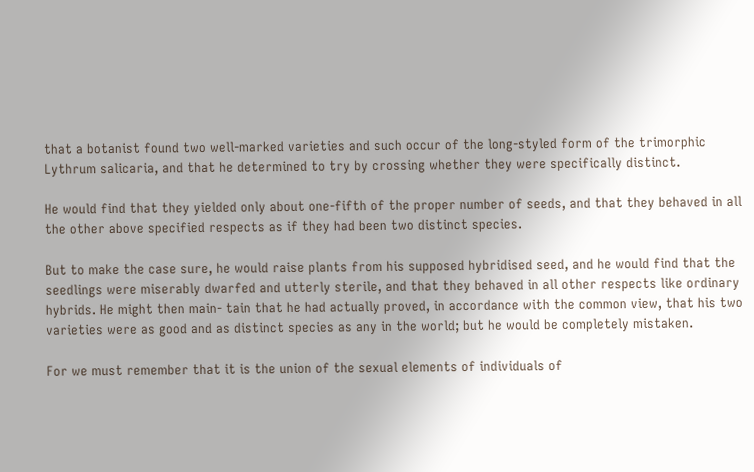that a botanist found two well-marked varieties and such occur of the long-styled form of the trimorphic Lythrum salicaria, and that he determined to try by crossing whether they were specifically distinct.

He would find that they yielded only about one-fifth of the proper number of seeds, and that they behaved in all the other above specified respects as if they had been two distinct species.

But to make the case sure, he would raise plants from his supposed hybridised seed, and he would find that the seedlings were miserably dwarfed and utterly sterile, and that they behaved in all other respects like ordinary hybrids. He might then main- tain that he had actually proved, in accordance with the common view, that his two varieties were as good and as distinct species as any in the world; but he would be completely mistaken.

For we must remember that it is the union of the sexual elements of individuals of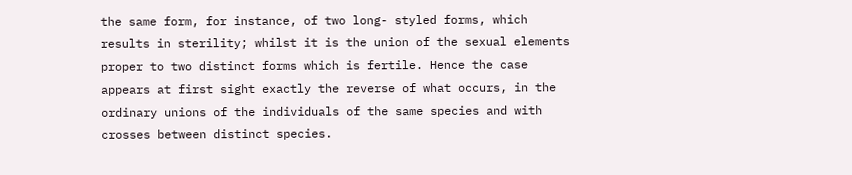the same form, for instance, of two long- styled forms, which results in sterility; whilst it is the union of the sexual elements proper to two distinct forms which is fertile. Hence the case appears at first sight exactly the reverse of what occurs, in the ordinary unions of the individuals of the same species and with crosses between distinct species.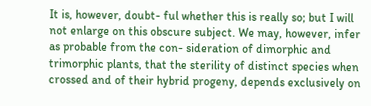It is, however, doubt- ful whether this is really so; but I will not enlarge on this obscure subject. We may, however, infer as probable from the con- sideration of dimorphic and trimorphic plants, that the sterility of distinct species when crossed and of their hybrid progeny, depends exclusively on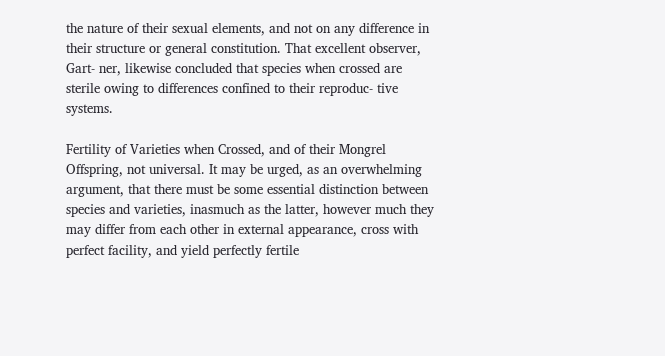the nature of their sexual elements, and not on any difference in their structure or general constitution. That excellent observer, Gart- ner, likewise concluded that species when crossed are sterile owing to differences confined to their reproduc- tive systems.

Fertility of Varieties when Crossed, and of their Mongrel Offspring, not universal. It may be urged, as an overwhelming argument, that there must be some essential distinction between species and varieties, inasmuch as the latter, however much they may differ from each other in external appearance, cross with perfect facility, and yield perfectly fertile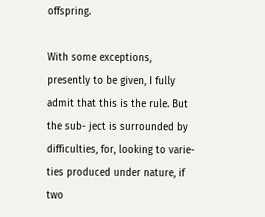offspring.

With some exceptions, presently to be given, I fully admit that this is the rule. But the sub- ject is surrounded by difficulties, for, looking to varie- ties produced under nature, if two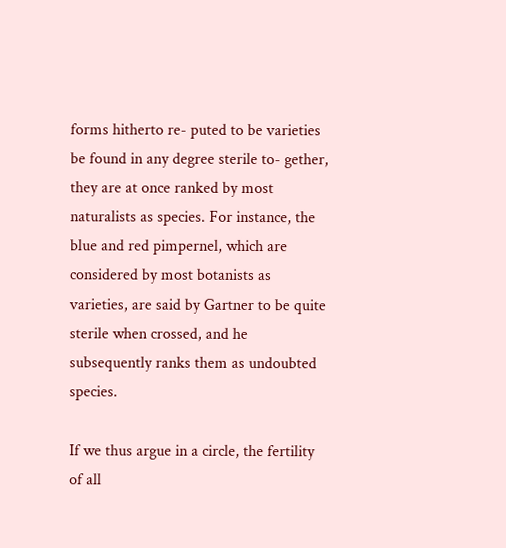forms hitherto re- puted to be varieties be found in any degree sterile to- gether, they are at once ranked by most naturalists as species. For instance, the blue and red pimpernel, which are considered by most botanists as varieties, are said by Gartner to be quite sterile when crossed, and he subsequently ranks them as undoubted species.

If we thus argue in a circle, the fertility of all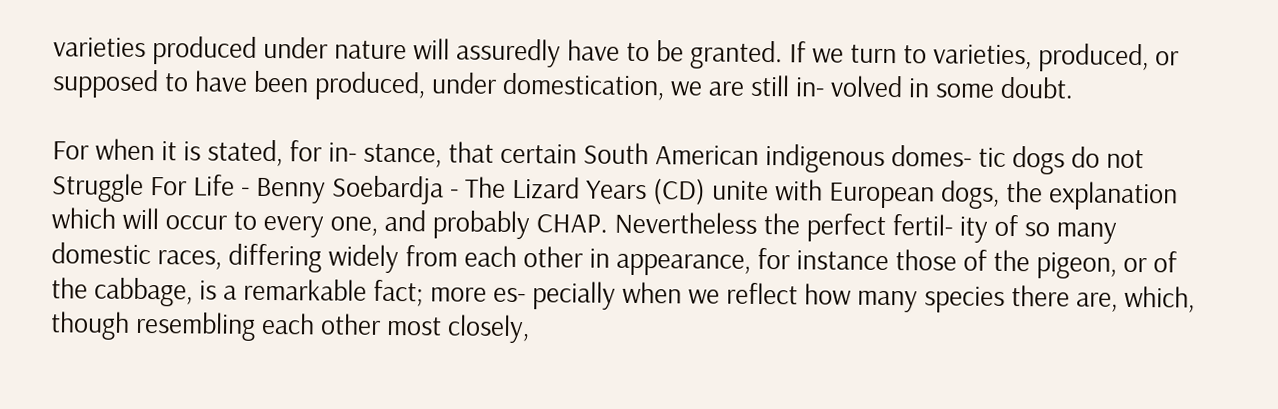varieties produced under nature will assuredly have to be granted. If we turn to varieties, produced, or supposed to have been produced, under domestication, we are still in- volved in some doubt.

For when it is stated, for in- stance, that certain South American indigenous domes- tic dogs do not Struggle For Life - Benny Soebardja - The Lizard Years (CD) unite with European dogs, the explanation which will occur to every one, and probably CHAP. Nevertheless the perfect fertil- ity of so many domestic races, differing widely from each other in appearance, for instance those of the pigeon, or of the cabbage, is a remarkable fact; more es- pecially when we reflect how many species there are, which, though resembling each other most closely,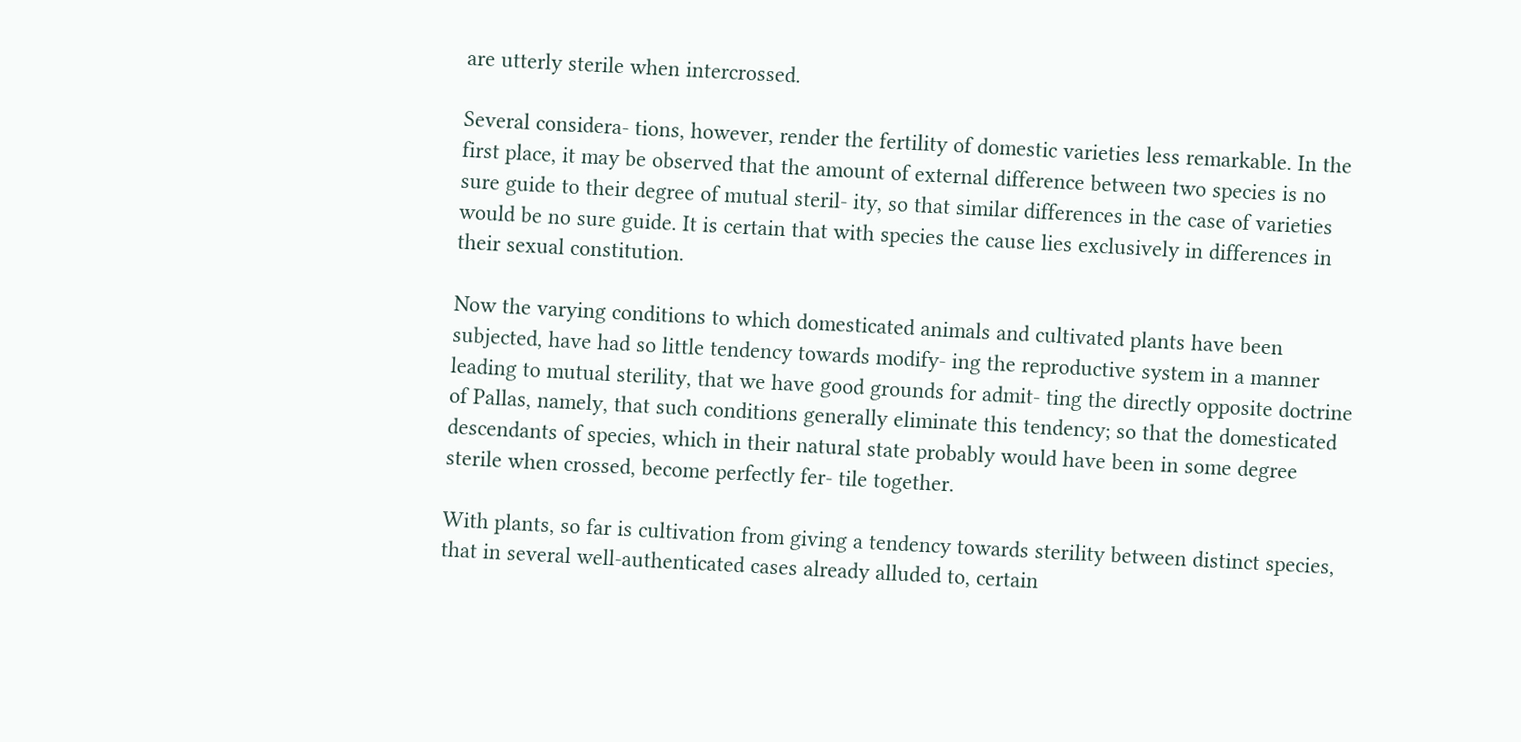are utterly sterile when intercrossed.

Several considera- tions, however, render the fertility of domestic varieties less remarkable. In the first place, it may be observed that the amount of external difference between two species is no sure guide to their degree of mutual steril- ity, so that similar differences in the case of varieties would be no sure guide. It is certain that with species the cause lies exclusively in differences in their sexual constitution.

Now the varying conditions to which domesticated animals and cultivated plants have been subjected, have had so little tendency towards modify- ing the reproductive system in a manner leading to mutual sterility, that we have good grounds for admit- ting the directly opposite doctrine of Pallas, namely, that such conditions generally eliminate this tendency; so that the domesticated descendants of species, which in their natural state probably would have been in some degree sterile when crossed, become perfectly fer- tile together.

With plants, so far is cultivation from giving a tendency towards sterility between distinct species, that in several well-authenticated cases already alluded to, certain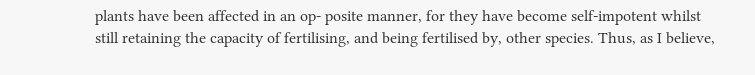plants have been affected in an op- posite manner, for they have become self-impotent whilst still retaining the capacity of fertilising, and being fertilised by, other species. Thus, as I believe,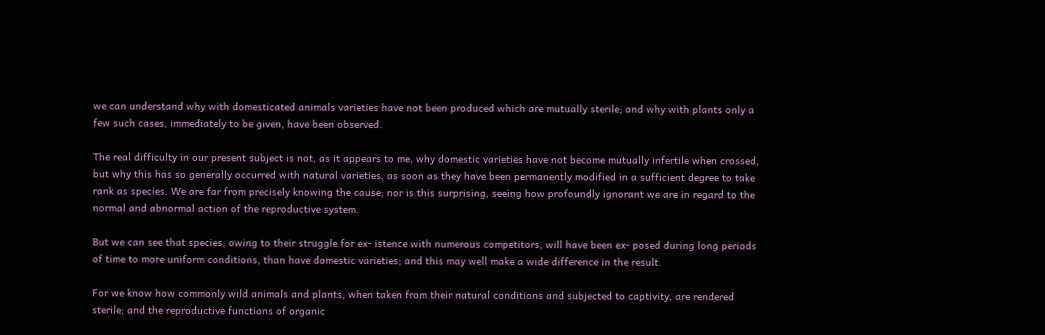we can understand why with domesticated animals varieties have not been produced which are mutually sterile; and why with plants only a few such cases, immediately to be given, have been observed.

The real difficulty in our present subject is not, as it appears to me, why domestic varieties have not become mutually infertile when crossed, but why this has so generally occurred with natural varieties, as soon as they have been permanently modified in a sufficient degree to take rank as species. We are far from precisely knowing the cause; nor is this surprising, seeing how profoundly ignorant we are in regard to the normal and abnormal action of the reproductive system.

But we can see that species, owing to their struggle for ex- istence with numerous competitors, will have been ex- posed during long periods of time to more uniform conditions, than have domestic varieties; and this may well make a wide difference in the result.

For we know how commonly wild animals and plants, when taken from their natural conditions and subjected to captivity, are rendered sterile; and the reproductive functions of organic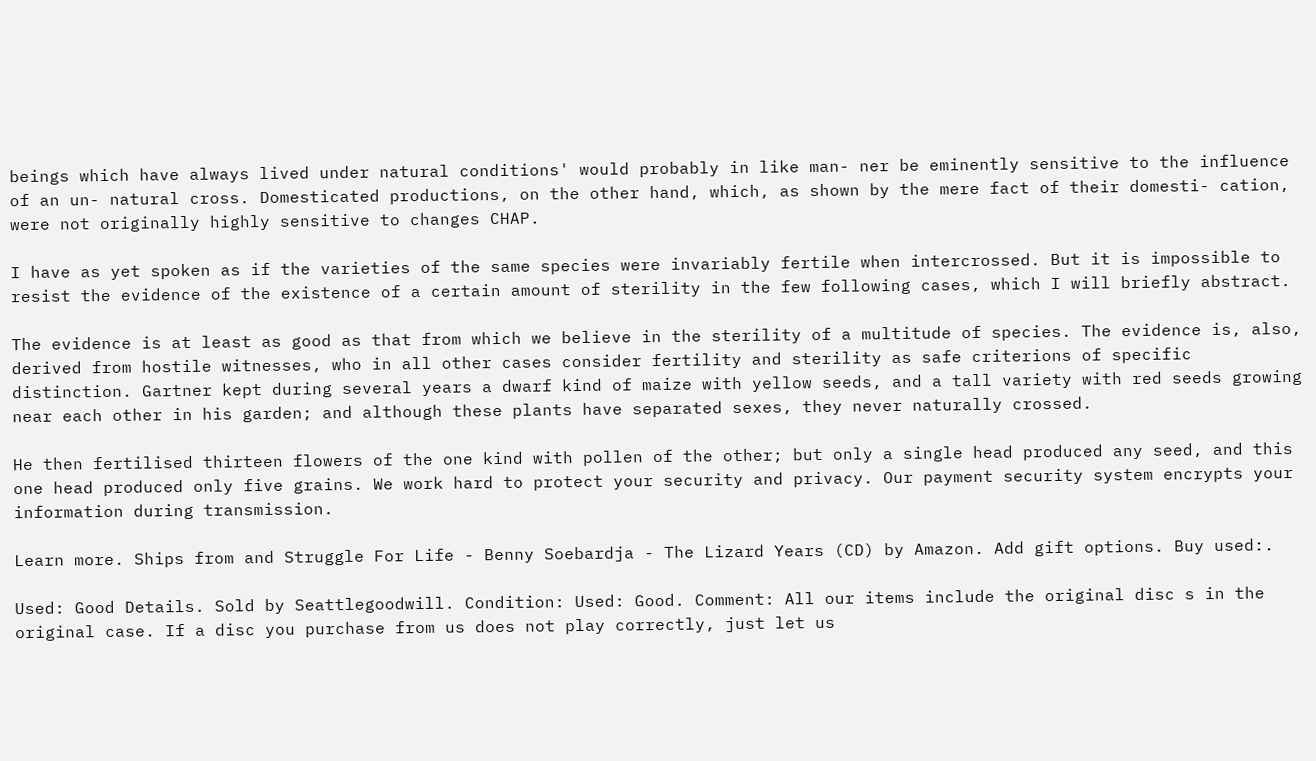beings which have always lived under natural conditions' would probably in like man- ner be eminently sensitive to the influence of an un- natural cross. Domesticated productions, on the other hand, which, as shown by the mere fact of their domesti- cation, were not originally highly sensitive to changes CHAP.

I have as yet spoken as if the varieties of the same species were invariably fertile when intercrossed. But it is impossible to resist the evidence of the existence of a certain amount of sterility in the few following cases, which I will briefly abstract.

The evidence is at least as good as that from which we believe in the sterility of a multitude of species. The evidence is, also, derived from hostile witnesses, who in all other cases consider fertility and sterility as safe criterions of specific distinction. Gartner kept during several years a dwarf kind of maize with yellow seeds, and a tall variety with red seeds growing near each other in his garden; and although these plants have separated sexes, they never naturally crossed.

He then fertilised thirteen flowers of the one kind with pollen of the other; but only a single head produced any seed, and this one head produced only five grains. We work hard to protect your security and privacy. Our payment security system encrypts your information during transmission.

Learn more. Ships from and Struggle For Life - Benny Soebardja - The Lizard Years (CD) by Amazon. Add gift options. Buy used:.

Used: Good Details. Sold by Seattlegoodwill. Condition: Used: Good. Comment: All our items include the original disc s in the original case. If a disc you purchase from us does not play correctly, just let us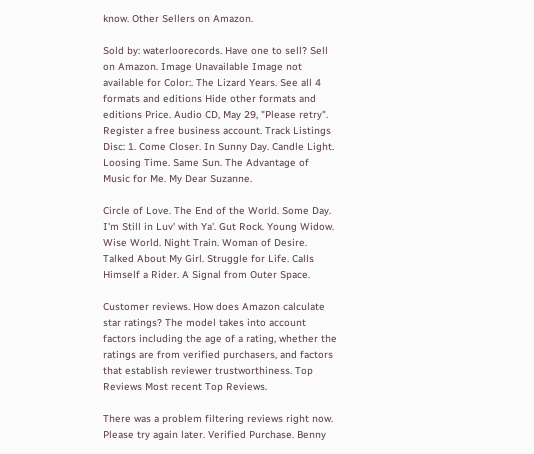know. Other Sellers on Amazon.

Sold by: waterloorecords. Have one to sell? Sell on Amazon. Image Unavailable Image not available for Color:. The Lizard Years. See all 4 formats and editions Hide other formats and editions Price. Audio CD, May 29, "Please retry". Register a free business account. Track Listings Disc: 1. Come Closer. In Sunny Day. Candle Light. Loosing Time. Same Sun. The Advantage of Music for Me. My Dear Suzanne.

Circle of Love. The End of the World. Some Day. I'm Still in Luv' with Ya'. Gut Rock. Young Widow. Wise World. Night Train. Woman of Desire. Talked About My Girl. Struggle for Life. Calls Himself a Rider. A Signal from Outer Space.

Customer reviews. How does Amazon calculate star ratings? The model takes into account factors including the age of a rating, whether the ratings are from verified purchasers, and factors that establish reviewer trustworthiness. Top Reviews Most recent Top Reviews.

There was a problem filtering reviews right now. Please try again later. Verified Purchase. Benny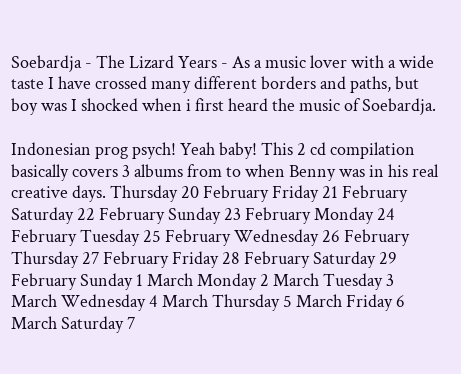Soebardja - The Lizard Years - As a music lover with a wide taste I have crossed many different borders and paths, but boy was I shocked when i first heard the music of Soebardja.

Indonesian prog psych! Yeah baby! This 2 cd compilation basically covers 3 albums from to when Benny was in his real creative days. Thursday 20 February Friday 21 February Saturday 22 February Sunday 23 February Monday 24 February Tuesday 25 February Wednesday 26 February Thursday 27 February Friday 28 February Saturday 29 February Sunday 1 March Monday 2 March Tuesday 3 March Wednesday 4 March Thursday 5 March Friday 6 March Saturday 7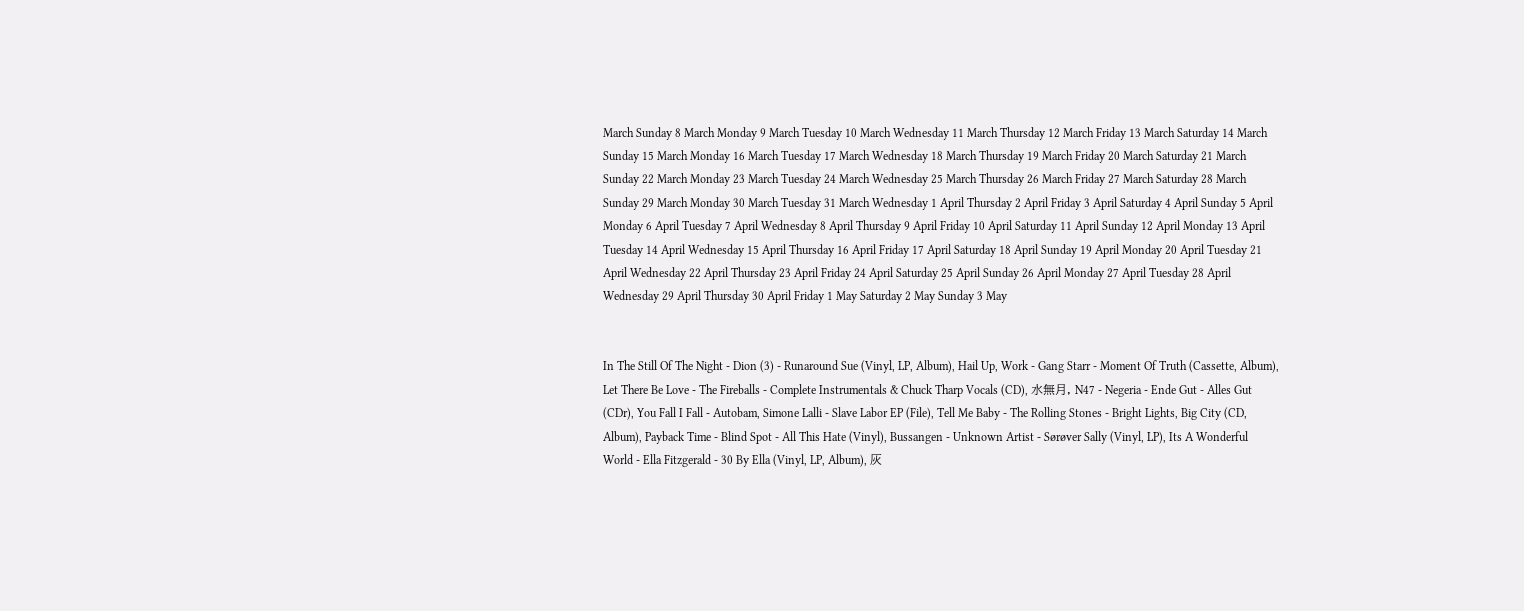March Sunday 8 March Monday 9 March Tuesday 10 March Wednesday 11 March Thursday 12 March Friday 13 March Saturday 14 March Sunday 15 March Monday 16 March Tuesday 17 March Wednesday 18 March Thursday 19 March Friday 20 March Saturday 21 March Sunday 22 March Monday 23 March Tuesday 24 March Wednesday 25 March Thursday 26 March Friday 27 March Saturday 28 March Sunday 29 March Monday 30 March Tuesday 31 March Wednesday 1 April Thursday 2 April Friday 3 April Saturday 4 April Sunday 5 April Monday 6 April Tuesday 7 April Wednesday 8 April Thursday 9 April Friday 10 April Saturday 11 April Sunday 12 April Monday 13 April Tuesday 14 April Wednesday 15 April Thursday 16 April Friday 17 April Saturday 18 April Sunday 19 April Monday 20 April Tuesday 21 April Wednesday 22 April Thursday 23 April Friday 24 April Saturday 25 April Sunday 26 April Monday 27 April Tuesday 28 April Wednesday 29 April Thursday 30 April Friday 1 May Saturday 2 May Sunday 3 May


In The Still Of The Night - Dion (3) - Runaround Sue (Vinyl, LP, Album), Hail Up, Work - Gang Starr - Moment Of Truth (Cassette, Album), Let There Be Love - The Fireballs - Complete Instrumentals & Chuck Tharp Vocals (CD), 水無月, N47 - Negeria - Ende Gut - Alles Gut (CDr), You Fall I Fall - Autobam, Simone Lalli - Slave Labor EP (File), Tell Me Baby - The Rolling Stones - Bright Lights, Big City (CD, Album), Payback Time - Blind Spot - All This Hate (Vinyl), Bussangen - Unknown Artist - Sørøver Sally (Vinyl, LP), Its A Wonderful World - Ella Fitzgerald - 30 By Ella (Vinyl, LP, Album), 灰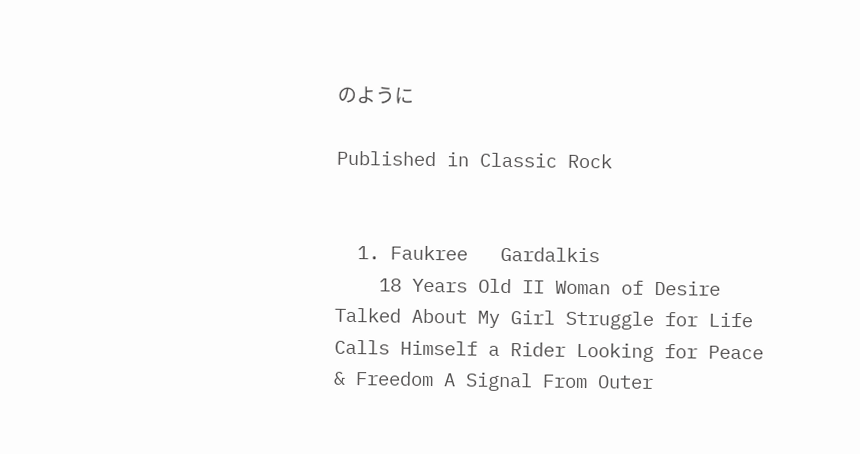のように

Published in Classic Rock


  1. Faukree   Gardalkis
    18 Years Old II Woman of Desire Talked About My Girl Struggle for Life Calls Himself a Rider Looking for Peace & Freedom A Signal From Outer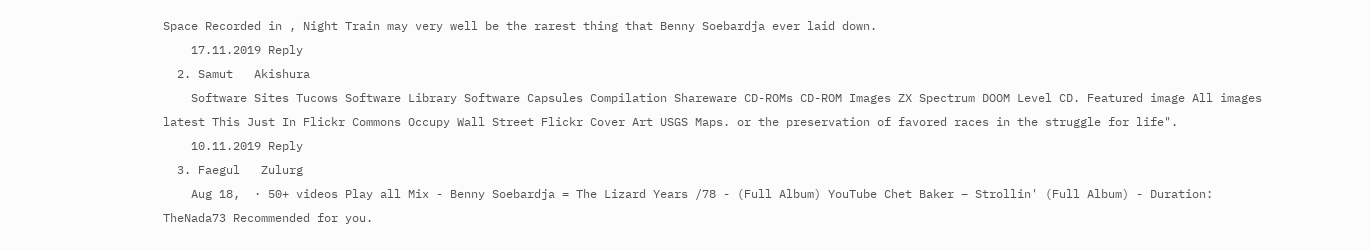Space Recorded in , Night Train may very well be the rarest thing that Benny Soebardja ever laid down.
    17.11.2019 Reply
  2. Samut   Akishura
    Software Sites Tucows Software Library Software Capsules Compilation Shareware CD-ROMs CD-ROM Images ZX Spectrum DOOM Level CD. Featured image All images latest This Just In Flickr Commons Occupy Wall Street Flickr Cover Art USGS Maps. or the preservation of favored races in the struggle for life".
    10.11.2019 Reply
  3. Faegul   Zulurg
    Aug 18,  · 50+ videos Play all Mix - Benny Soebardja = The Lizard Years /78 - (Full Album) YouTube Chet Baker – Strollin' (Full Album) - Duration: TheNada73 Recommended for you.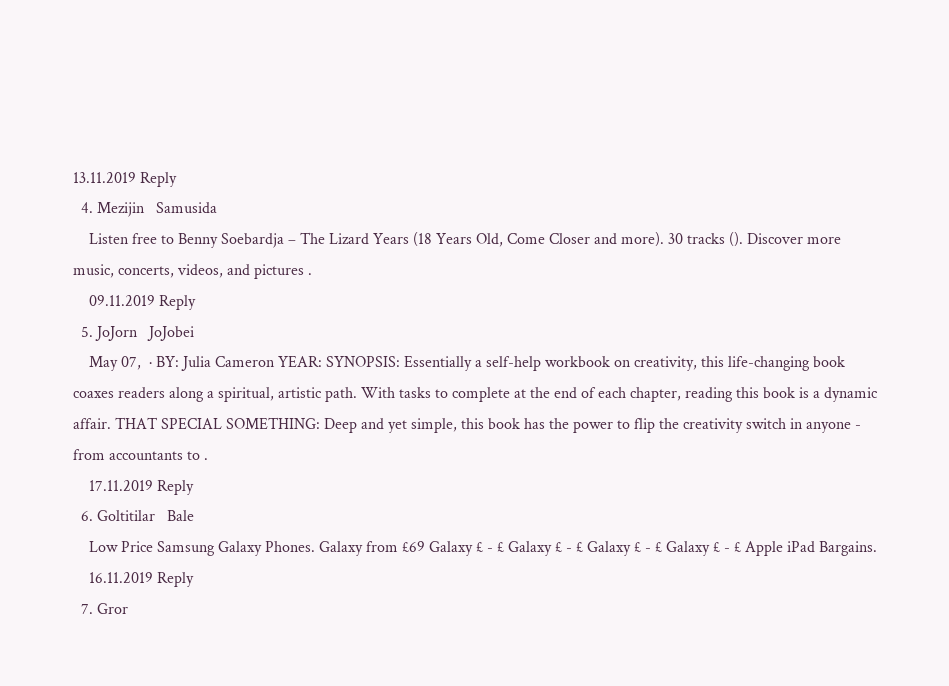13.11.2019 Reply
  4. Mezijin   Samusida
    Listen free to Benny Soebardja – The Lizard Years (18 Years Old, Come Closer and more). 30 tracks (). Discover more music, concerts, videos, and pictures .
    09.11.2019 Reply
  5. JoJorn   JoJobei
    May 07,  · BY: Julia Cameron YEAR: SYNOPSIS: Essentially a self-help workbook on creativity, this life-changing book coaxes readers along a spiritual, artistic path. With tasks to complete at the end of each chapter, reading this book is a dynamic affair. THAT SPECIAL SOMETHING: Deep and yet simple, this book has the power to flip the creativity switch in anyone - from accountants to .
    17.11.2019 Reply
  6. Goltitilar   Bale
    Low Price Samsung Galaxy Phones. Galaxy from £69 Galaxy £ - £ Galaxy £ - £ Galaxy £ - £ Galaxy £ - £ Apple iPad Bargains.
    16.11.2019 Reply
  7. Gror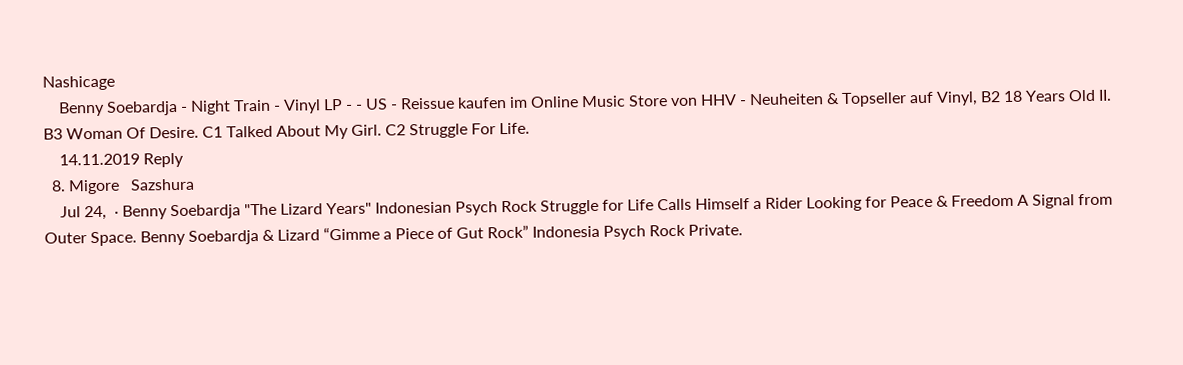Nashicage
    Benny Soebardja - Night Train - Vinyl LP - - US - Reissue kaufen im Online Music Store von HHV - Neuheiten & Topseller auf Vinyl, B2 18 Years Old II. B3 Woman Of Desire. C1 Talked About My Girl. C2 Struggle For Life.
    14.11.2019 Reply
  8. Migore   Sazshura
    Jul 24,  · Benny Soebardja "The Lizard Years" Indonesian Psych Rock Struggle for Life Calls Himself a Rider Looking for Peace & Freedom A Signal from Outer Space. Benny Soebardja & Lizard “Gimme a Piece of Gut Rock” Indonesia Psych Rock Private.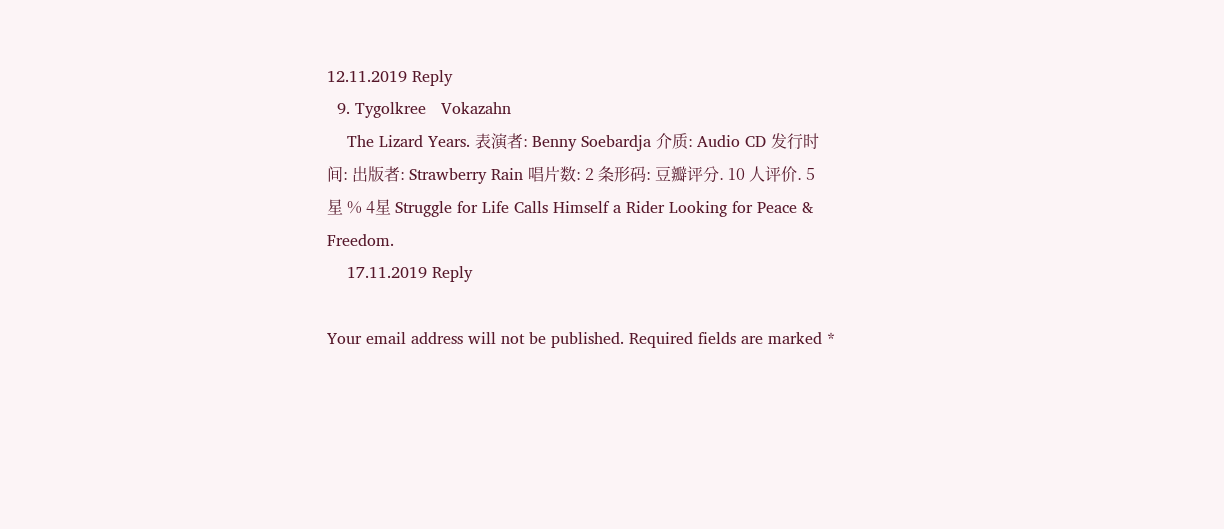12.11.2019 Reply
  9. Tygolkree   Vokazahn
    The Lizard Years. 表演者: Benny Soebardja 介质: Audio CD 发行时间: 出版者: Strawberry Rain 唱片数: 2 条形码: 豆瓣评分. 10 人评价. 5星 % 4星 Struggle for Life Calls Himself a Rider Looking for Peace & Freedom.
    17.11.2019 Reply

Your email address will not be published. Required fields are marked *